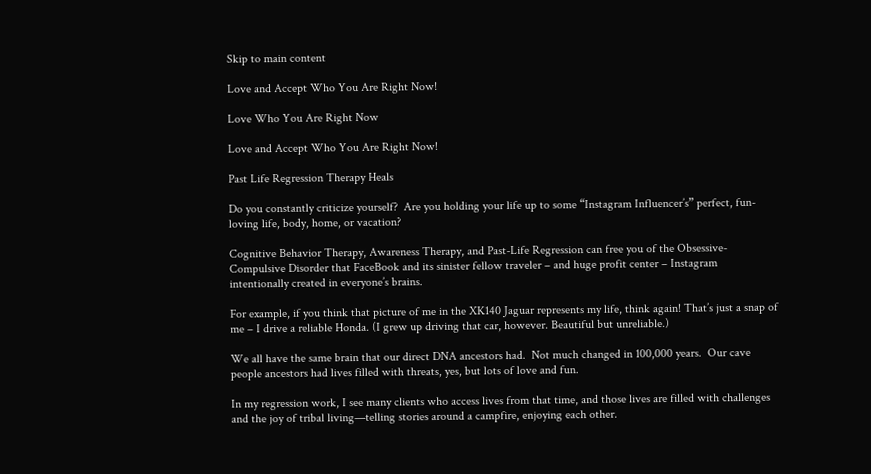Skip to main content

Love and Accept Who You Are Right Now!

Love Who You Are Right Now

Love and Accept Who You Are Right Now!

Past Life Regression Therapy Heals

Do you constantly criticize yourself?  Are you holding your life up to some “Instagram Influencer’s” perfect, fun-loving life, body, home, or vacation?

Cognitive Behavior Therapy, Awareness Therapy, and Past-Life Regression can free you of the Obsessive-Compulsive Disorder that FaceBook and its sinister fellow traveler – and huge profit center – Instagram intentionally created in everyone’s brains.

For example, if you think that picture of me in the XK140 Jaguar represents my life, think again! That’s just a snap of me – I drive a reliable Honda. (I grew up driving that car, however. Beautiful but unreliable.)

We all have the same brain that our direct DNA ancestors had.  Not much changed in 100,000 years.  Our cave people ancestors had lives filled with threats, yes, but lots of love and fun.

In my regression work, I see many clients who access lives from that time, and those lives are filled with challenges and the joy of tribal living—telling stories around a campfire, enjoying each other.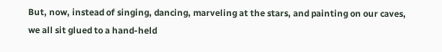But, now, instead of singing, dancing, marveling at the stars, and painting on our caves, we all sit glued to a hand-held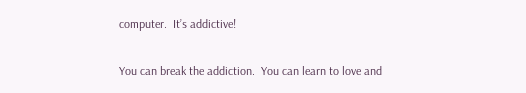computer.  It’s addictive!

You can break the addiction.  You can learn to love and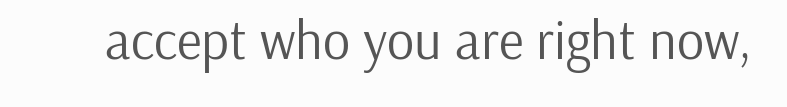accept who you are right now,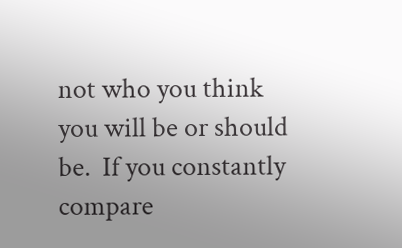not who you think you will be or should be.  If you constantly compare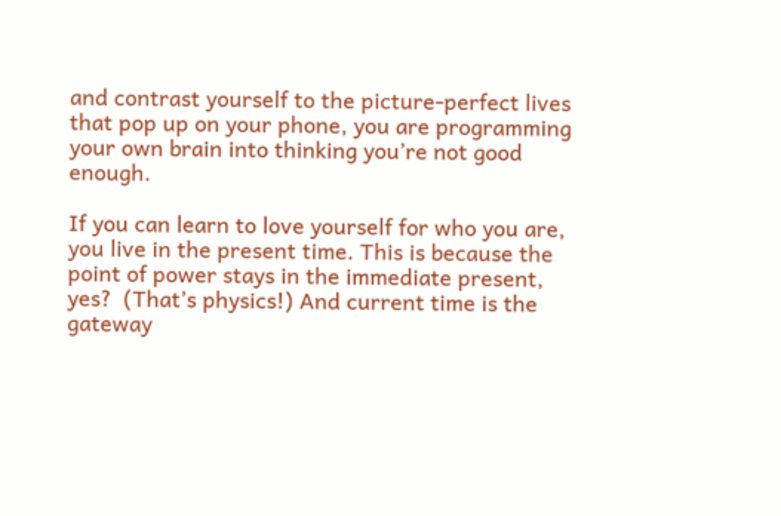and contrast yourself to the picture-perfect lives that pop up on your phone, you are programming your own brain into thinking you’re not good enough.

If you can learn to love yourself for who you are, you live in the present time. This is because the point of power stays in the immediate present, yes?  (That’s physics!) And current time is the gateway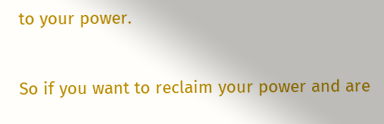to your power.

So if you want to reclaim your power and are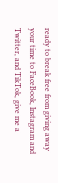ready to break free from giving away your time to FaceBook, Instagram and Twitter, and TikTok, give me a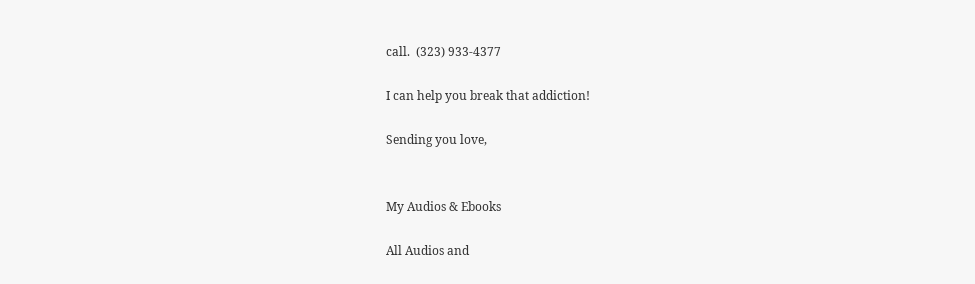call.  (323) 933-4377

I can help you break that addiction!

Sending you love,


My Audios & Ebooks

All Audios and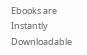Ebooks are Instantly Downloadable